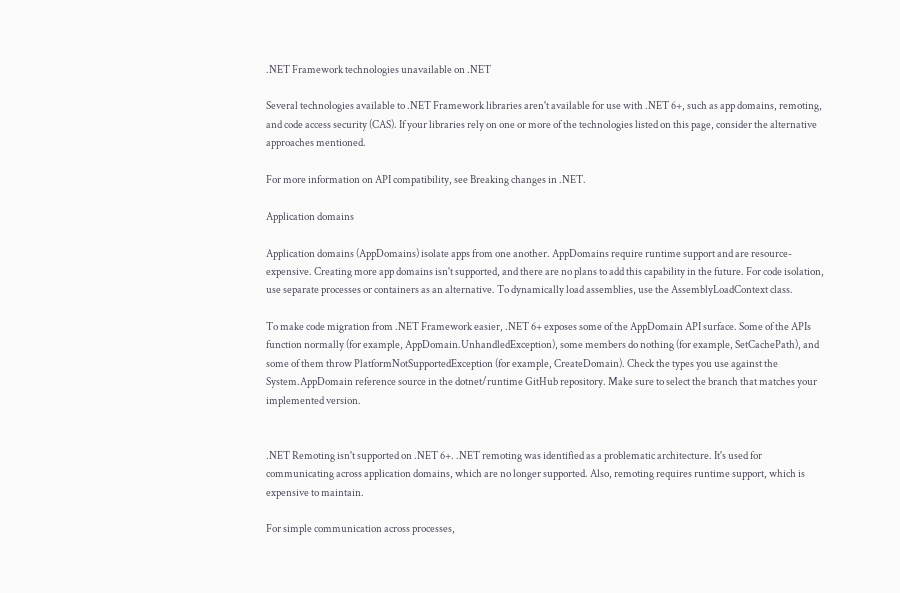.NET Framework technologies unavailable on .NET

Several technologies available to .NET Framework libraries aren't available for use with .NET 6+, such as app domains, remoting, and code access security (CAS). If your libraries rely on one or more of the technologies listed on this page, consider the alternative approaches mentioned.

For more information on API compatibility, see Breaking changes in .NET.

Application domains

Application domains (AppDomains) isolate apps from one another. AppDomains require runtime support and are resource-expensive. Creating more app domains isn't supported, and there are no plans to add this capability in the future. For code isolation, use separate processes or containers as an alternative. To dynamically load assemblies, use the AssemblyLoadContext class.

To make code migration from .NET Framework easier, .NET 6+ exposes some of the AppDomain API surface. Some of the APIs function normally (for example, AppDomain.UnhandledException), some members do nothing (for example, SetCachePath), and some of them throw PlatformNotSupportedException (for example, CreateDomain). Check the types you use against the System.AppDomain reference source in the dotnet/runtime GitHub repository. Make sure to select the branch that matches your implemented version.


.NET Remoting isn't supported on .NET 6+. .NET remoting was identified as a problematic architecture. It's used for communicating across application domains, which are no longer supported. Also, remoting requires runtime support, which is expensive to maintain.

For simple communication across processes,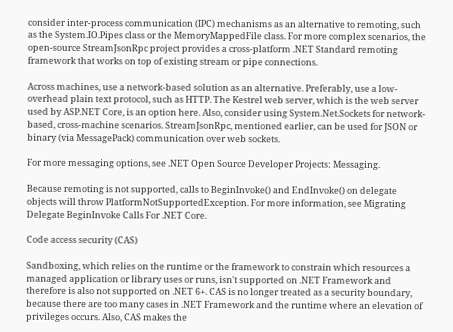consider inter-process communication (IPC) mechanisms as an alternative to remoting, such as the System.IO.Pipes class or the MemoryMappedFile class. For more complex scenarios, the open-source StreamJsonRpc project provides a cross-platform .NET Standard remoting framework that works on top of existing stream or pipe connections.

Across machines, use a network-based solution as an alternative. Preferably, use a low-overhead plain text protocol, such as HTTP. The Kestrel web server, which is the web server used by ASP.NET Core, is an option here. Also, consider using System.Net.Sockets for network-based, cross-machine scenarios. StreamJsonRpc, mentioned earlier, can be used for JSON or binary (via MessagePack) communication over web sockets.

For more messaging options, see .NET Open Source Developer Projects: Messaging.

Because remoting is not supported, calls to BeginInvoke() and EndInvoke() on delegate objects will throw PlatformNotSupportedException. For more information, see Migrating Delegate BeginInvoke Calls For .NET Core.

Code access security (CAS)

Sandboxing, which relies on the runtime or the framework to constrain which resources a managed application or library uses or runs, isn't supported on .NET Framework and therefore is also not supported on .NET 6+. CAS is no longer treated as a security boundary, because there are too many cases in .NET Framework and the runtime where an elevation of privileges occurs. Also, CAS makes the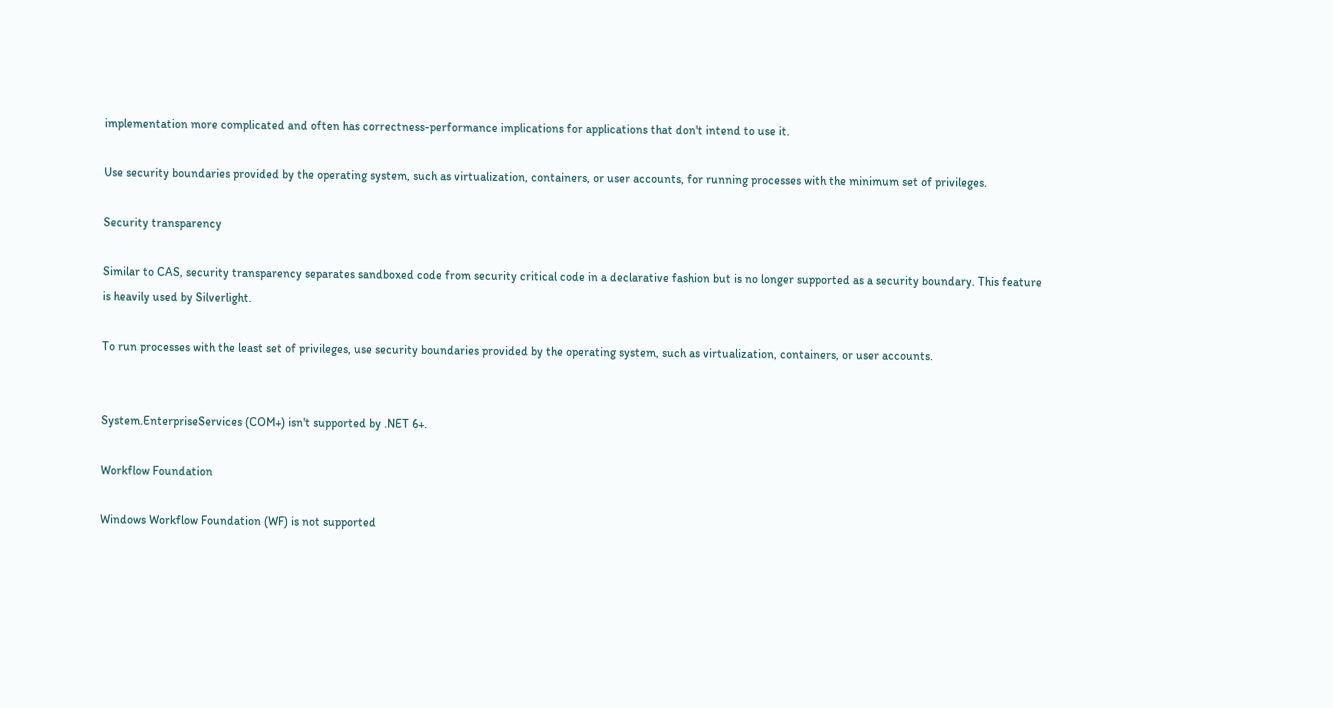implementation more complicated and often has correctness-performance implications for applications that don't intend to use it.

Use security boundaries provided by the operating system, such as virtualization, containers, or user accounts, for running processes with the minimum set of privileges.

Security transparency

Similar to CAS, security transparency separates sandboxed code from security critical code in a declarative fashion but is no longer supported as a security boundary. This feature is heavily used by Silverlight.

To run processes with the least set of privileges, use security boundaries provided by the operating system, such as virtualization, containers, or user accounts.


System.EnterpriseServices (COM+) isn't supported by .NET 6+.

Workflow Foundation

Windows Workflow Foundation (WF) is not supported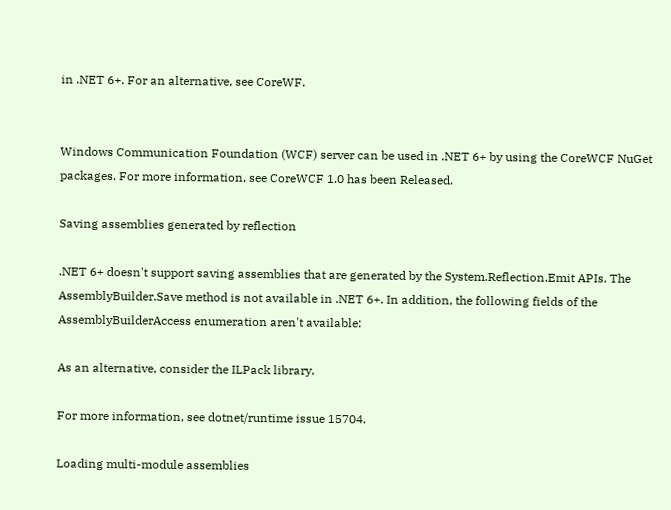in .NET 6+. For an alternative, see CoreWF.


Windows Communication Foundation (WCF) server can be used in .NET 6+ by using the CoreWCF NuGet packages. For more information, see CoreWCF 1.0 has been Released.

Saving assemblies generated by reflection

.NET 6+ doesn't support saving assemblies that are generated by the System.Reflection.Emit APIs. The AssemblyBuilder.Save method is not available in .NET 6+. In addition, the following fields of the AssemblyBuilderAccess enumeration aren't available:

As an alternative, consider the ILPack library.

For more information, see dotnet/runtime issue 15704.

Loading multi-module assemblies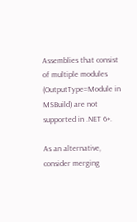Assemblies that consist of multiple modules (OutputType=Module in MSBuild) are not supported in .NET 6+.

As an alternative, consider merging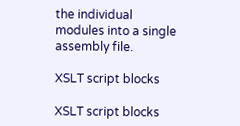the individual modules into a single assembly file.

XSLT script blocks

XSLT script blocks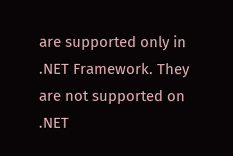are supported only in .NET Framework. They are not supported on .NET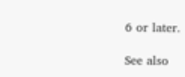6 or later.

See also